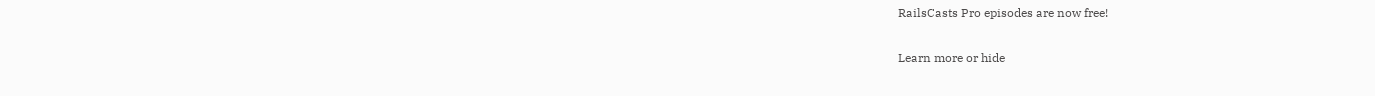RailsCasts Pro episodes are now free!

Learn more or hide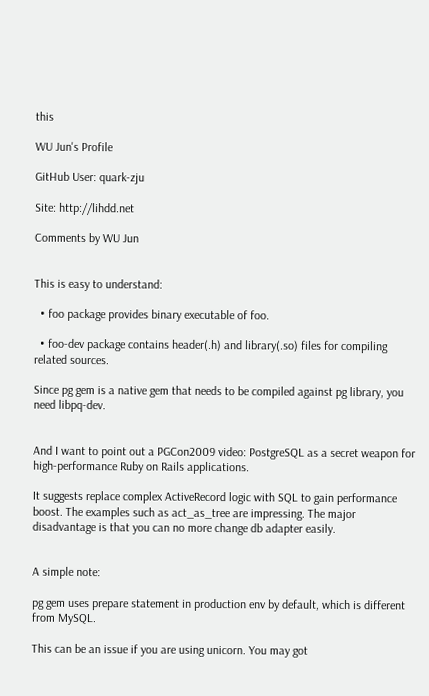this

WU Jun's Profile

GitHub User: quark-zju

Site: http://lihdd.net

Comments by WU Jun


This is easy to understand:

  • foo package provides binary executable of foo.

  • foo-dev package contains header(.h) and library(.so) files for compiling related sources.

Since pg gem is a native gem that needs to be compiled against pg library, you need libpq-dev.


And I want to point out a PGCon2009 video: PostgreSQL as a secret weapon for high-performance Ruby on Rails applications.

It suggests replace complex ActiveRecord logic with SQL to gain performance boost. The examples such as act_as_tree are impressing. The major disadvantage is that you can no more change db adapter easily.


A simple note:

pg gem uses prepare statement in production env by default, which is different from MySQL.

This can be an issue if you are using unicorn. You may got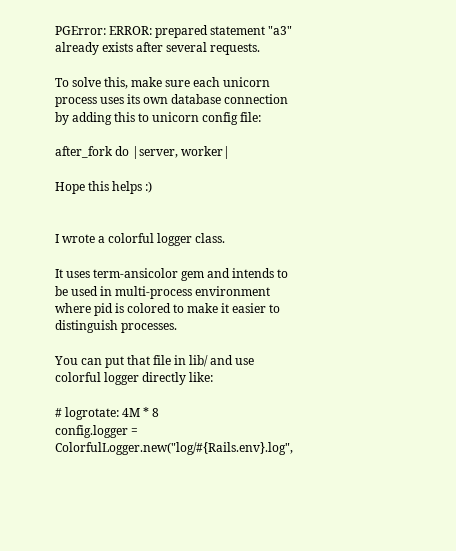PGError: ERROR: prepared statement "a3" already exists after several requests.

To solve this, make sure each unicorn process uses its own database connection by adding this to unicorn config file:

after_fork do |server, worker|

Hope this helps :)


I wrote a colorful logger class.

It uses term-ansicolor gem and intends to be used in multi-process environment where pid is colored to make it easier to distinguish processes.

You can put that file in lib/ and use colorful logger directly like:

# logrotate: 4M * 8
config.logger = ColorfulLogger.new("log/#{Rails.env}.log",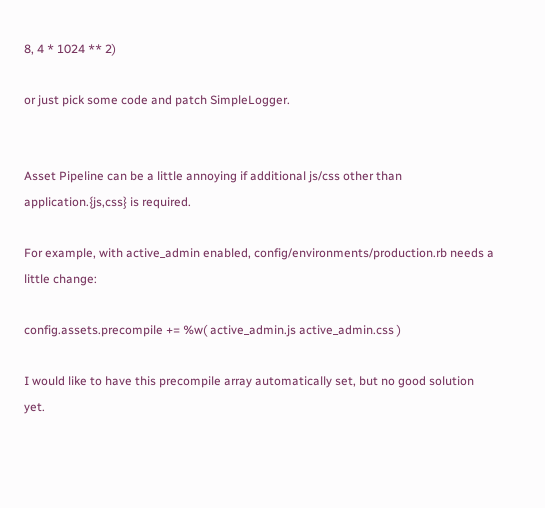8, 4 * 1024 ** 2)

or just pick some code and patch SimpleLogger.


Asset Pipeline can be a little annoying if additional js/css other than application.{js,css} is required.

For example, with active_admin enabled, config/environments/production.rb needs a little change:

config.assets.precompile += %w( active_admin.js active_admin.css )

I would like to have this precompile array automatically set, but no good solution yet.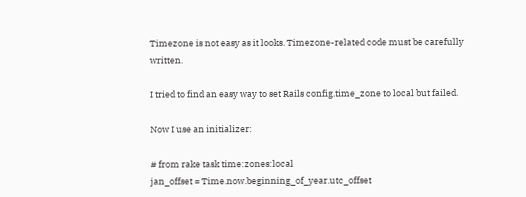Timezone is not easy as it looks. Timezone-related code must be carefully written.

I tried to find an easy way to set Rails config.time_zone to local but failed.

Now I use an initializer:

# from rake task time:zones:local
jan_offset = Time.now.beginning_of_year.utc_offset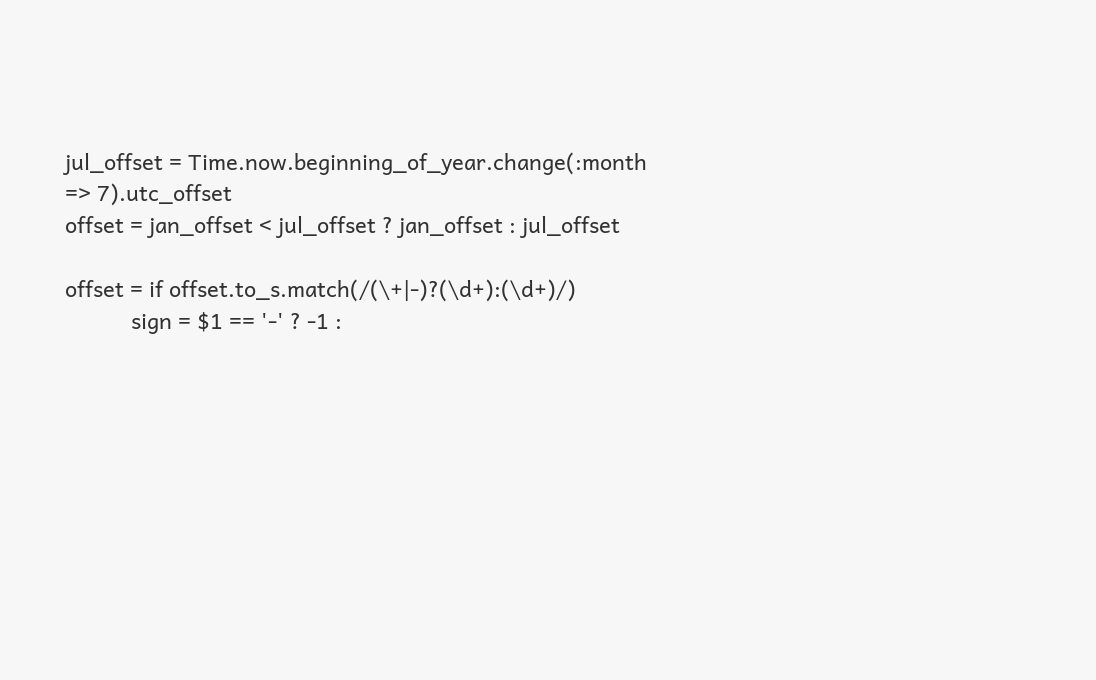jul_offset = Time.now.beginning_of_year.change(:month => 7).utc_offset
offset = jan_offset < jul_offset ? jan_offset : jul_offset

offset = if offset.to_s.match(/(\+|-)?(\d+):(\d+)/)
           sign = $1 == '-' ? -1 :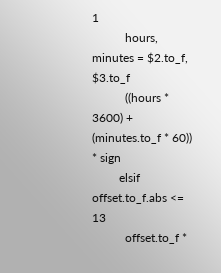1
           hours, minutes = $2.to_f, $3.to_f
           ((hours * 3600) + (minutes.to_f * 60)) * sign
         elsif offset.to_f.abs <= 13
           offset.to_f *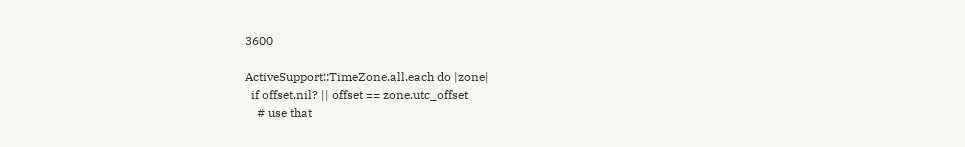3600

ActiveSupport::TimeZone.all.each do |zone|
  if offset.nil? || offset == zone.utc_offset
    # use that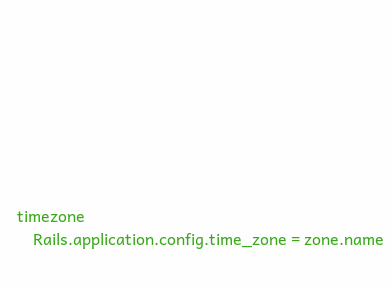timezone
    Rails.application.config.time_zone = zone.name